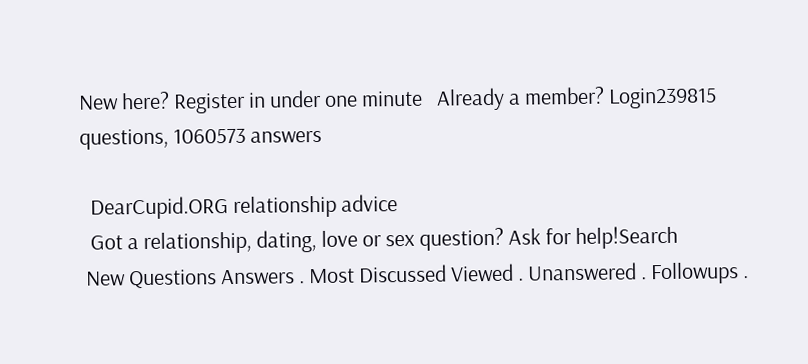New here? Register in under one minute   Already a member? Login239815 questions, 1060573 answers

  DearCupid.ORG relationship advice
  Got a relationship, dating, love or sex question? Ask for help!Search
 New Questions Answers . Most Discussed Viewed . Unanswered . Followups .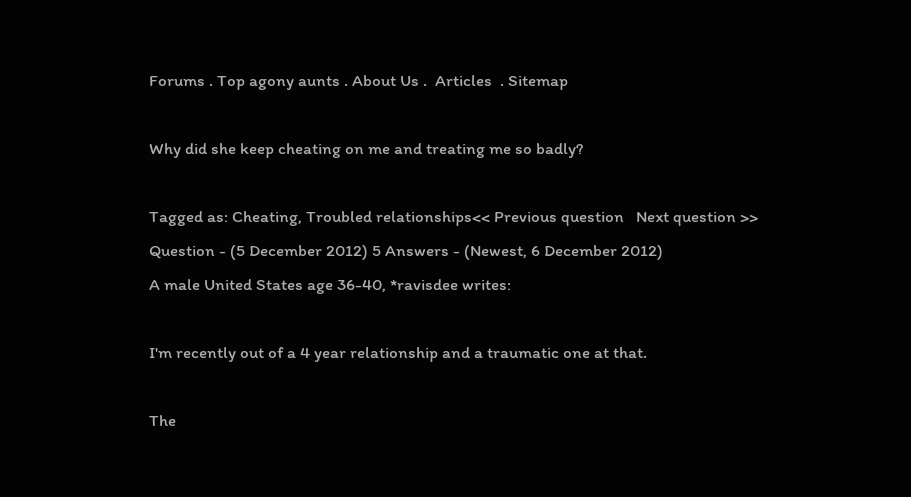Forums . Top agony aunts . About Us .  Articles  . Sitemap

Why did she keep cheating on me and treating me so badly?

Tagged as: Cheating, Troubled relationships<< Previous question   Next question >>
Question - (5 December 2012) 5 Answers - (Newest, 6 December 2012)
A male United States age 36-40, *ravisdee writes:

I'm recently out of a 4 year relationship and a traumatic one at that.

The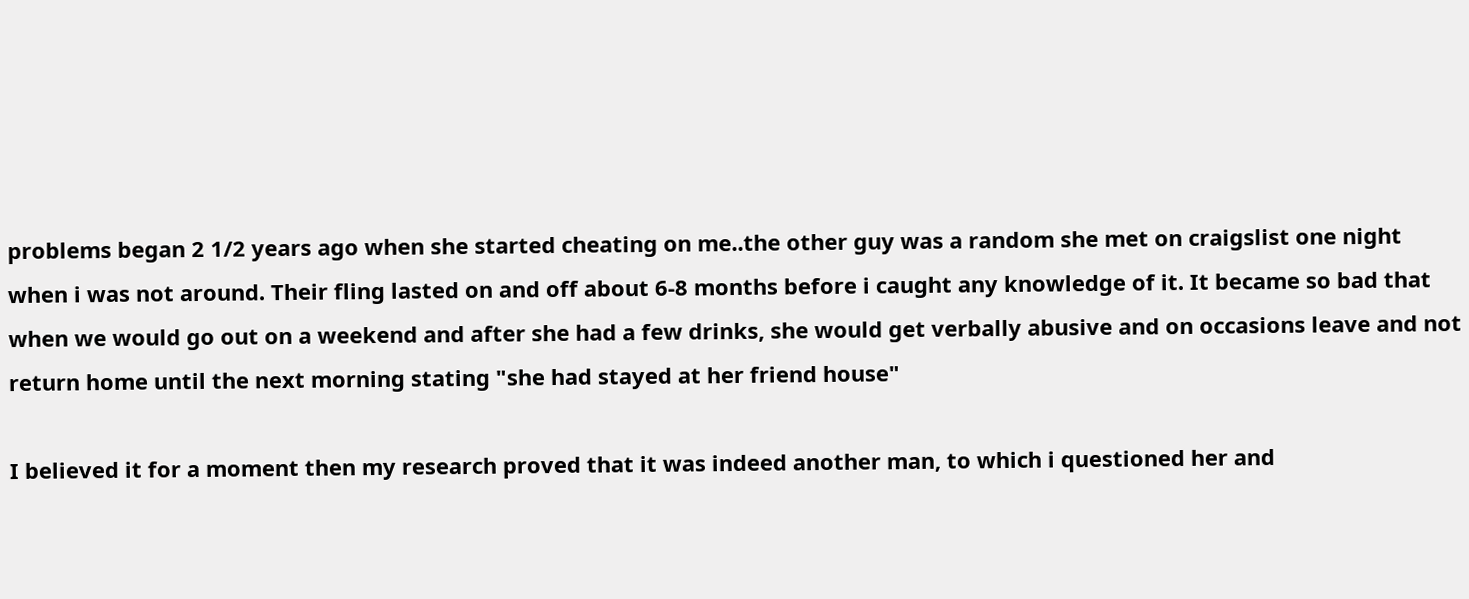problems began 2 1/2 years ago when she started cheating on me..the other guy was a random she met on craigslist one night when i was not around. Their fling lasted on and off about 6-8 months before i caught any knowledge of it. It became so bad that when we would go out on a weekend and after she had a few drinks, she would get verbally abusive and on occasions leave and not return home until the next morning stating "she had stayed at her friend house"

I believed it for a moment then my research proved that it was indeed another man, to which i questioned her and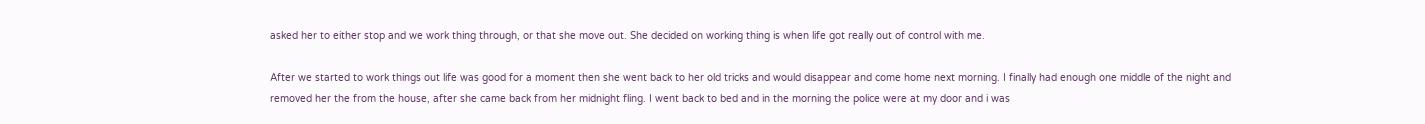asked her to either stop and we work thing through, or that she move out. She decided on working thing is when life got really out of control with me.

After we started to work things out life was good for a moment then she went back to her old tricks and would disappear and come home next morning. I finally had enough one middle of the night and removed her the from the house, after she came back from her midnight fling. I went back to bed and in the morning the police were at my door and i was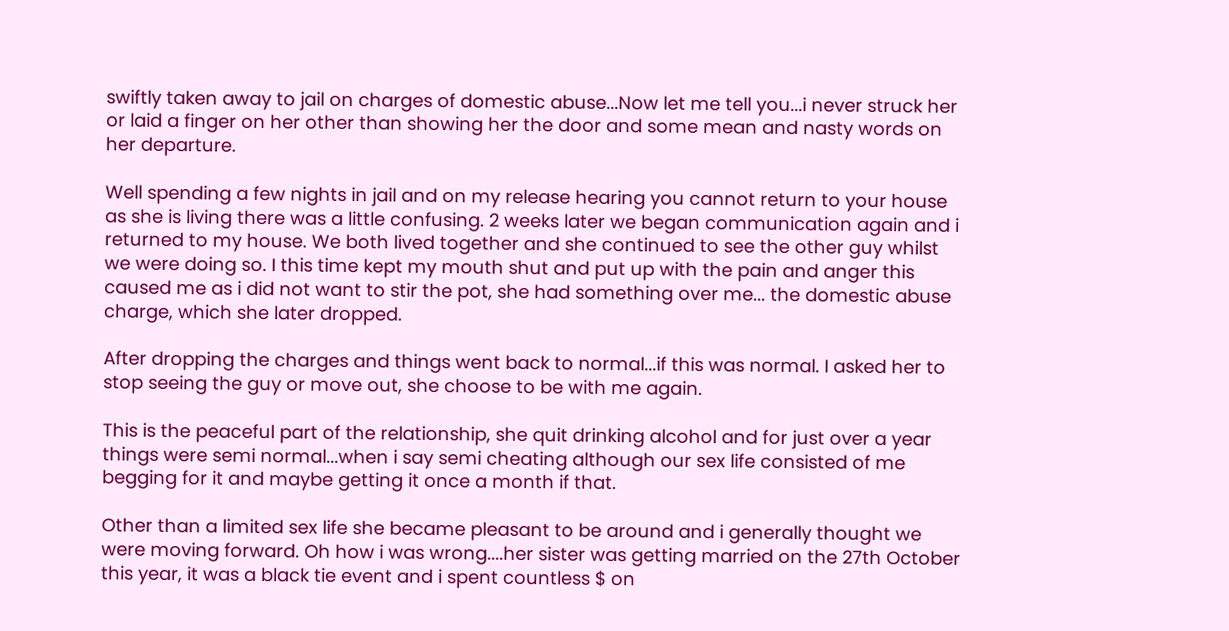swiftly taken away to jail on charges of domestic abuse...Now let me tell you...i never struck her or laid a finger on her other than showing her the door and some mean and nasty words on her departure.

Well spending a few nights in jail and on my release hearing you cannot return to your house as she is living there was a little confusing. 2 weeks later we began communication again and i returned to my house. We both lived together and she continued to see the other guy whilst we were doing so. I this time kept my mouth shut and put up with the pain and anger this caused me as i did not want to stir the pot, she had something over me... the domestic abuse charge, which she later dropped.

After dropping the charges and things went back to normal...if this was normal. I asked her to stop seeing the guy or move out, she choose to be with me again.

This is the peaceful part of the relationship, she quit drinking alcohol and for just over a year things were semi normal...when i say semi cheating although our sex life consisted of me begging for it and maybe getting it once a month if that.

Other than a limited sex life she became pleasant to be around and i generally thought we were moving forward. Oh how i was wrong....her sister was getting married on the 27th October this year, it was a black tie event and i spent countless $ on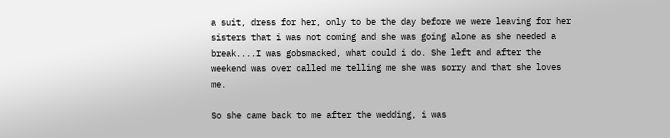a suit, dress for her, only to be the day before we were leaving for her sisters that i was not coming and she was going alone as she needed a break....I was gobsmacked, what could i do. She left and after the weekend was over called me telling me she was sorry and that she loves me.

So she came back to me after the wedding, i was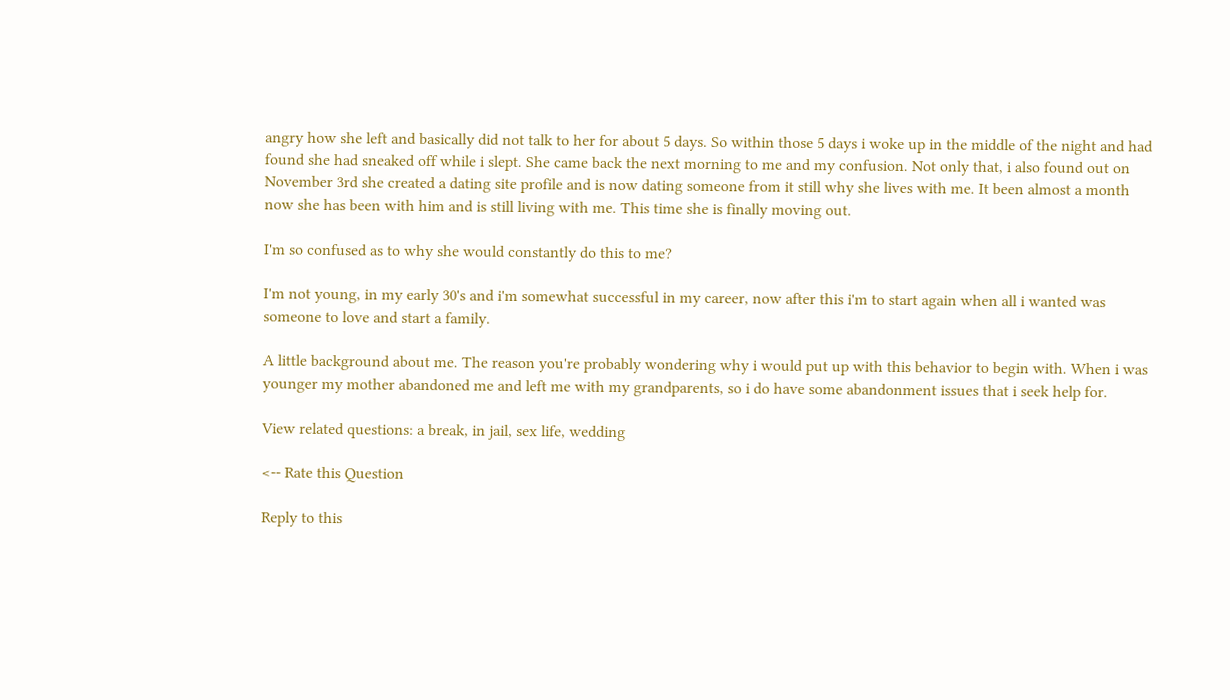angry how she left and basically did not talk to her for about 5 days. So within those 5 days i woke up in the middle of the night and had found she had sneaked off while i slept. She came back the next morning to me and my confusion. Not only that, i also found out on November 3rd she created a dating site profile and is now dating someone from it still why she lives with me. It been almost a month now she has been with him and is still living with me. This time she is finally moving out.

I'm so confused as to why she would constantly do this to me?

I'm not young, in my early 30's and i'm somewhat successful in my career, now after this i'm to start again when all i wanted was someone to love and start a family.

A little background about me. The reason you're probably wondering why i would put up with this behavior to begin with. When i was younger my mother abandoned me and left me with my grandparents, so i do have some abandonment issues that i seek help for.

View related questions: a break, in jail, sex life, wedding

<-- Rate this Question

Reply to this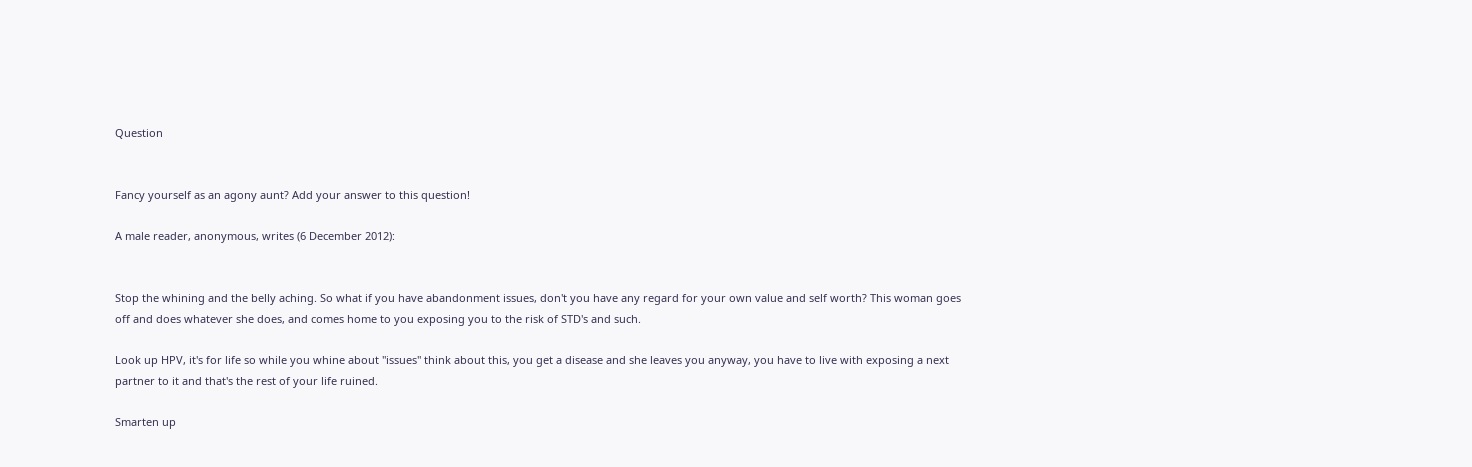Question


Fancy yourself as an agony aunt? Add your answer to this question!

A male reader, anonymous, writes (6 December 2012):


Stop the whining and the belly aching. So what if you have abandonment issues, don't you have any regard for your own value and self worth? This woman goes off and does whatever she does, and comes home to you exposing you to the risk of STD's and such.

Look up HPV, it's for life so while you whine about "issues" think about this, you get a disease and she leaves you anyway, you have to live with exposing a next partner to it and that's the rest of your life ruined.

Smarten up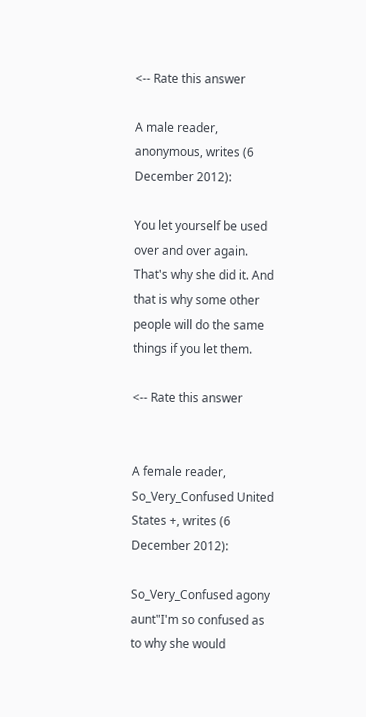<-- Rate this answer

A male reader, anonymous, writes (6 December 2012):

You let yourself be used over and over again. That's why she did it. And that is why some other people will do the same things if you let them.

<-- Rate this answer


A female reader, So_Very_Confused United States +, writes (6 December 2012):

So_Very_Confused agony aunt"I'm so confused as to why she would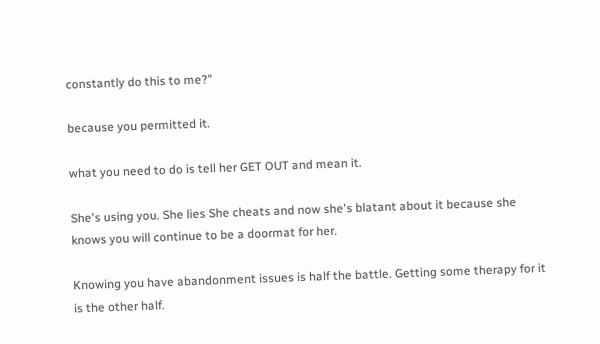constantly do this to me?"

because you permitted it.

what you need to do is tell her GET OUT and mean it.

She's using you. She lies She cheats and now she's blatant about it because she knows you will continue to be a doormat for her.

Knowing you have abandonment issues is half the battle. Getting some therapy for it is the other half.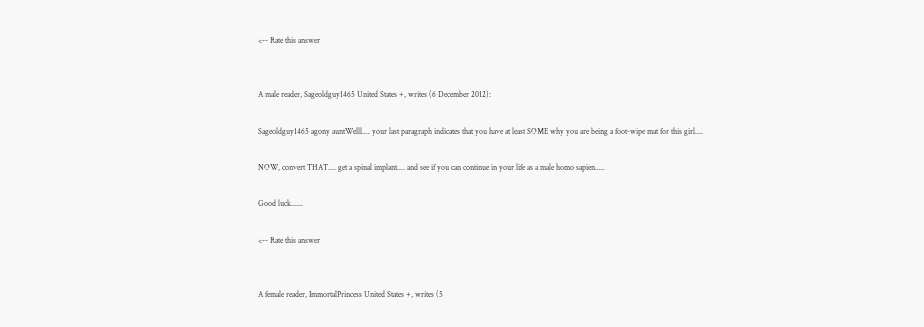<-- Rate this answer


A male reader, Sageoldguy1465 United States +, writes (6 December 2012):

Sageoldguy1465 agony auntWelll.... your last paragraph indicates that you have at least SOME why you are being a foot-wipe mat for this girl....

NOW, convert THAT.... get a spinal implant.... and see if you can continue in your life as a male homo sapien.....

Good luck......

<-- Rate this answer


A female reader, ImmortalPrincess United States +, writes (5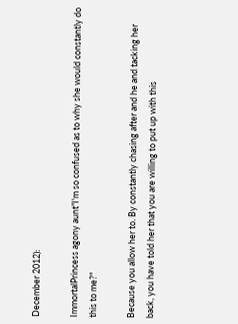December 2012):

ImmortalPrincess agony aunt"I'm so confused as to why she would constantly do this to me?"

Because you allow her to. By constantly chasing after and he and tacking her back, you have told her that you are willing to put up with this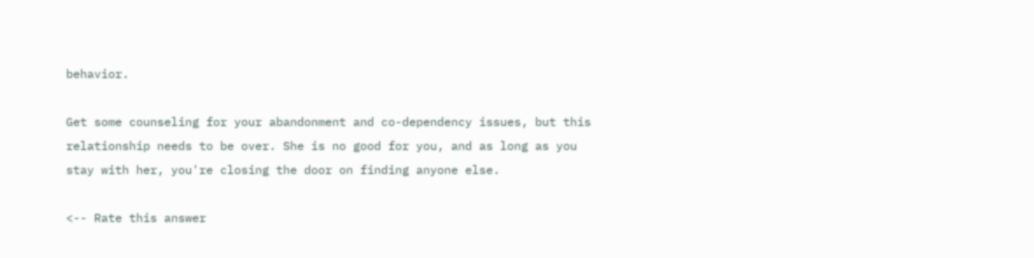behavior.

Get some counseling for your abandonment and co-dependency issues, but this relationship needs to be over. She is no good for you, and as long as you stay with her, you're closing the door on finding anyone else.

<-- Rate this answer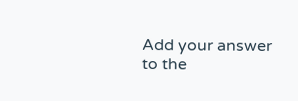Add your answer to the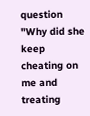question "Why did she keep cheating on me and treating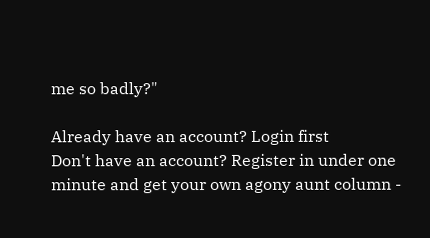me so badly?"

Already have an account? Login first
Don't have an account? Register in under one minute and get your own agony aunt column -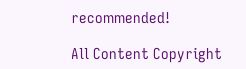recommended!

All Content Copyright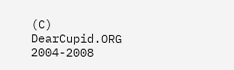(C) DearCupid.ORG 2004-2008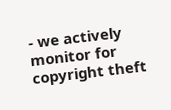- we actively monitor for copyright theft